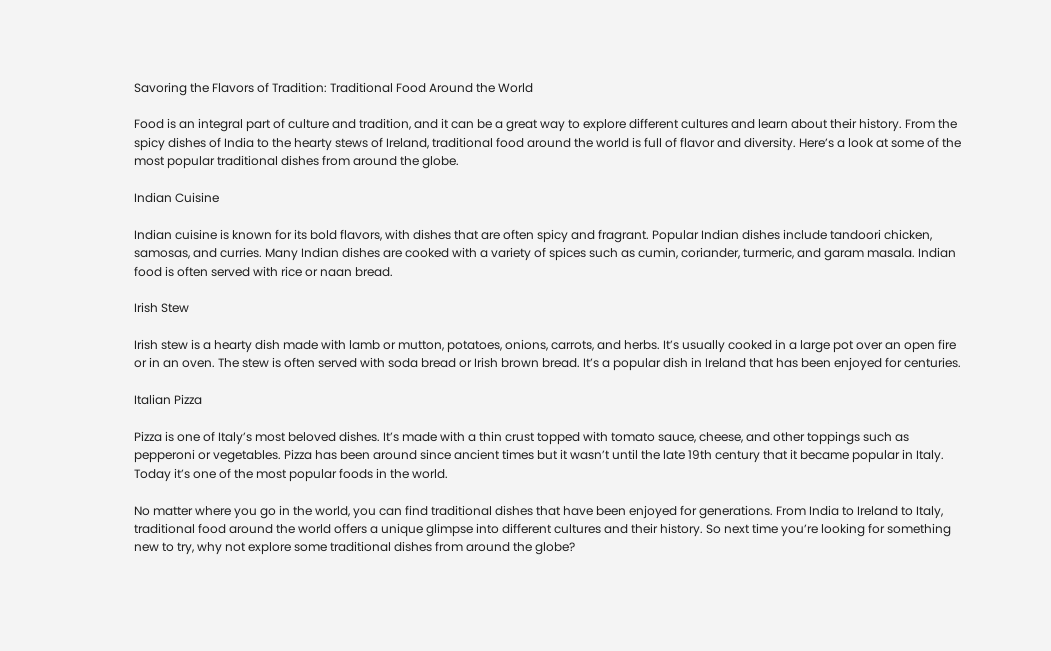Savoring the Flavors of Tradition: Traditional Food Around the World

Food is an integral part of culture and tradition, and it can be a great way to explore different cultures and learn about their history. From the spicy dishes of India to the hearty stews of Ireland, traditional food around the world is full of flavor and diversity. Here’s a look at some of the most popular traditional dishes from around the globe.

Indian Cuisine

Indian cuisine is known for its bold flavors, with dishes that are often spicy and fragrant. Popular Indian dishes include tandoori chicken, samosas, and curries. Many Indian dishes are cooked with a variety of spices such as cumin, coriander, turmeric, and garam masala. Indian food is often served with rice or naan bread.

Irish Stew

Irish stew is a hearty dish made with lamb or mutton, potatoes, onions, carrots, and herbs. It’s usually cooked in a large pot over an open fire or in an oven. The stew is often served with soda bread or Irish brown bread. It’s a popular dish in Ireland that has been enjoyed for centuries.

Italian Pizza

Pizza is one of Italy’s most beloved dishes. It’s made with a thin crust topped with tomato sauce, cheese, and other toppings such as pepperoni or vegetables. Pizza has been around since ancient times but it wasn’t until the late 19th century that it became popular in Italy. Today it’s one of the most popular foods in the world.

No matter where you go in the world, you can find traditional dishes that have been enjoyed for generations. From India to Ireland to Italy, traditional food around the world offers a unique glimpse into different cultures and their history. So next time you’re looking for something new to try, why not explore some traditional dishes from around the globe?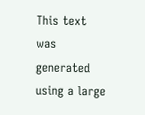This text was generated using a large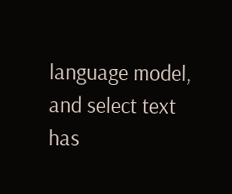language model, and select text has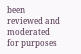been reviewed and moderated for purposes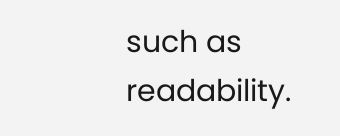such as readability.